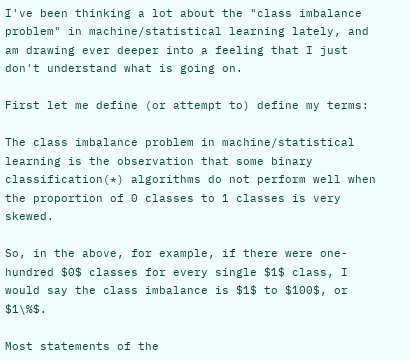I've been thinking a lot about the "class imbalance problem" in machine/statistical learning lately, and am drawing ever deeper into a feeling that I just don't understand what is going on.

First let me define (or attempt to) define my terms:

The class imbalance problem in machine/statistical learning is the observation that some binary classification(*) algorithms do not perform well when the proportion of 0 classes to 1 classes is very skewed.

So, in the above, for example, if there were one-hundred $0$ classes for every single $1$ class, I would say the class imbalance is $1$ to $100$, or $1\%$.

Most statements of the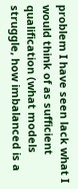problem I have seen lack what I would think of as sufficient qualification (what models struggle, how imbalanced is a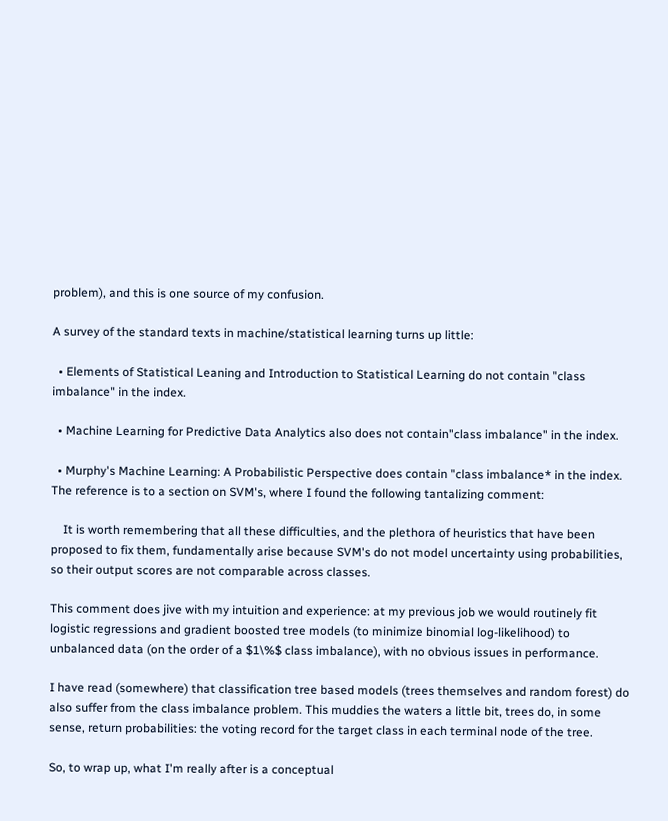problem), and this is one source of my confusion.

A survey of the standard texts in machine/statistical learning turns up little:

  • Elements of Statistical Leaning and Introduction to Statistical Learning do not contain "class imbalance" in the index.

  • Machine Learning for Predictive Data Analytics also does not contain"class imbalance" in the index.

  • Murphy's Machine Learning: A Probabilistic Perspective does contain "class imbalance* in the index. The reference is to a section on SVM's, where I found the following tantalizing comment:

    It is worth remembering that all these difficulties, and the plethora of heuristics that have been proposed to fix them, fundamentally arise because SVM's do not model uncertainty using probabilities, so their output scores are not comparable across classes.

This comment does jive with my intuition and experience: at my previous job we would routinely fit logistic regressions and gradient boosted tree models (to minimize binomial log-likelihood) to unbalanced data (on the order of a $1\%$ class imbalance), with no obvious issues in performance.

I have read (somewhere) that classification tree based models (trees themselves and random forest) do also suffer from the class imbalance problem. This muddies the waters a little bit, trees do, in some sense, return probabilities: the voting record for the target class in each terminal node of the tree.

So, to wrap up, what I'm really after is a conceptual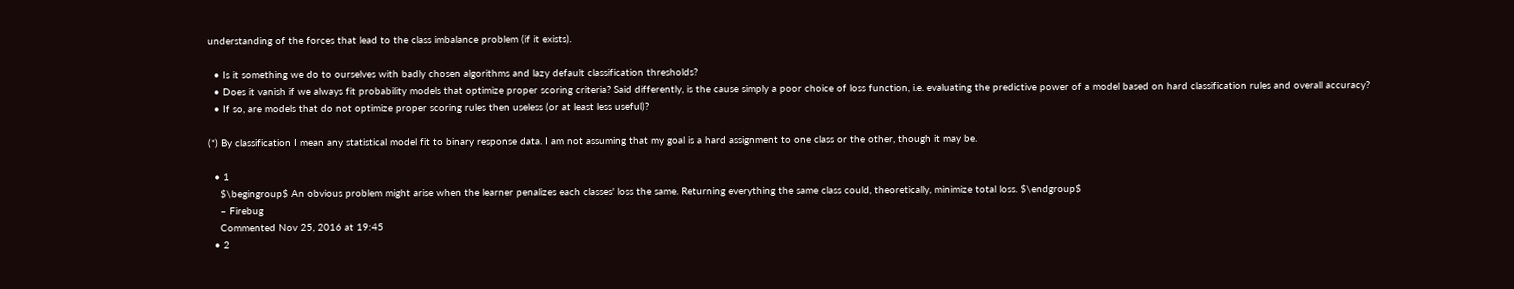understanding of the forces that lead to the class imbalance problem (if it exists).

  • Is it something we do to ourselves with badly chosen algorithms and lazy default classification thresholds?
  • Does it vanish if we always fit probability models that optimize proper scoring criteria? Said differently, is the cause simply a poor choice of loss function, i.e. evaluating the predictive power of a model based on hard classification rules and overall accuracy?
  • If so, are models that do not optimize proper scoring rules then useless (or at least less useful)?

(*) By classification I mean any statistical model fit to binary response data. I am not assuming that my goal is a hard assignment to one class or the other, though it may be.

  • 1
    $\begingroup$ An obvious problem might arise when the learner penalizes each classes' loss the same. Returning everything the same class could, theoretically, minimize total loss. $\endgroup$
    – Firebug
    Commented Nov 25, 2016 at 19:45
  • 2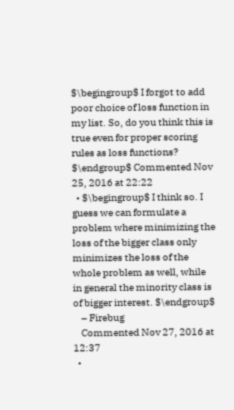$\begingroup$ I forgot to add poor choice of loss function in my list. So, do you think this is true even for proper scoring rules as loss functions? $\endgroup$ Commented Nov 25, 2016 at 22:22
  • $\begingroup$ I think so. I guess we can formulate a problem where minimizing the loss of the bigger class only minimizes the loss of the whole problem as well, while in general the minority class is of bigger interest. $\endgroup$
    – Firebug
    Commented Nov 27, 2016 at 12:37
  •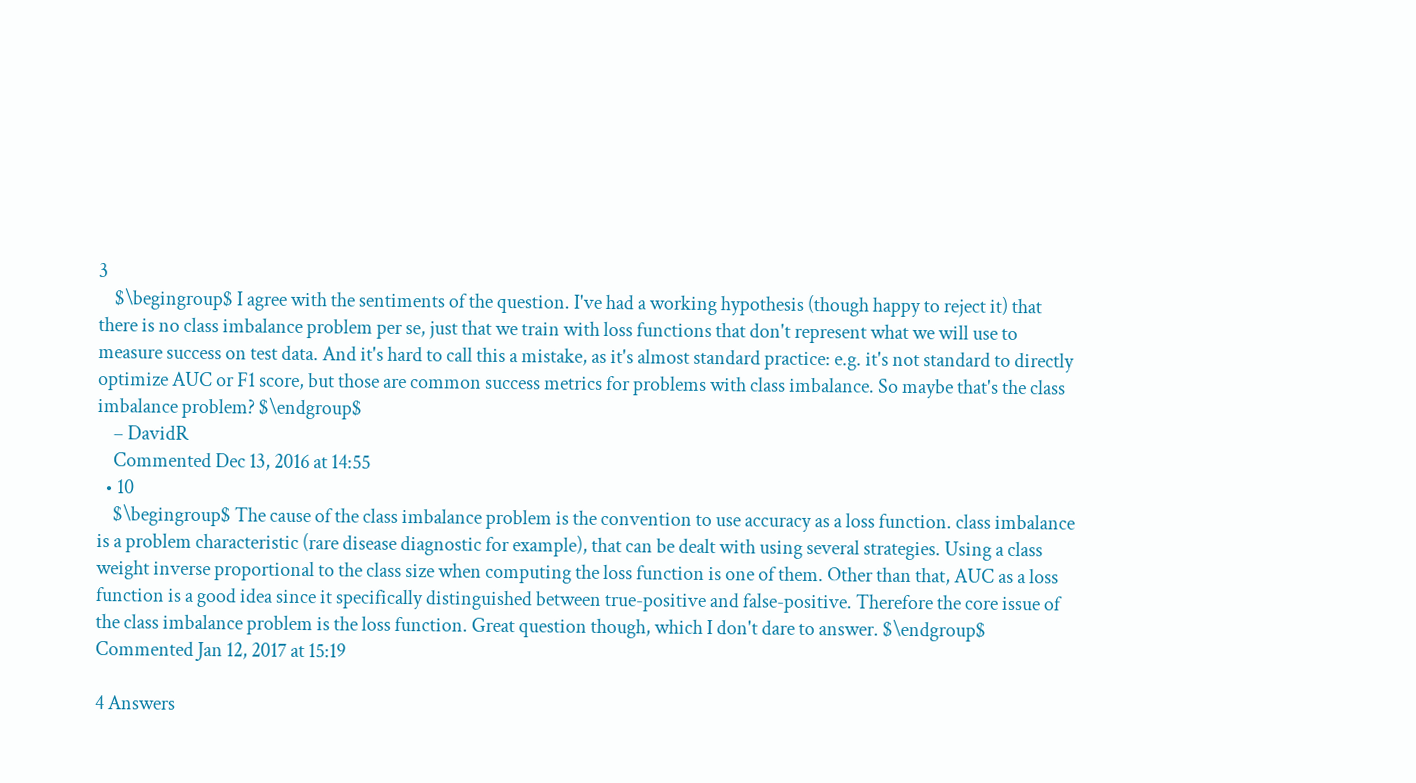3
    $\begingroup$ I agree with the sentiments of the question. I've had a working hypothesis (though happy to reject it) that there is no class imbalance problem per se, just that we train with loss functions that don't represent what we will use to measure success on test data. And it's hard to call this a mistake, as it's almost standard practice: e.g. it's not standard to directly optimize AUC or F1 score, but those are common success metrics for problems with class imbalance. So maybe that's the class imbalance problem? $\endgroup$
    – DavidR
    Commented Dec 13, 2016 at 14:55
  • 10
    $\begingroup$ The cause of the class imbalance problem is the convention to use accuracy as a loss function. class imbalance is a problem characteristic (rare disease diagnostic for example), that can be dealt with using several strategies. Using a class weight inverse proportional to the class size when computing the loss function is one of them. Other than that, AUC as a loss function is a good idea since it specifically distinguished between true-positive and false-positive. Therefore the core issue of the class imbalance problem is the loss function. Great question though, which I don't dare to answer. $\endgroup$ Commented Jan 12, 2017 at 15:19

4 Answers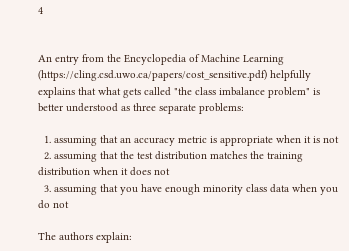4


An entry from the Encyclopedia of Machine Learning (https://cling.csd.uwo.ca/papers/cost_sensitive.pdf) helpfully explains that what gets called "the class imbalance problem" is better understood as three separate problems:

  1. assuming that an accuracy metric is appropriate when it is not
  2. assuming that the test distribution matches the training distribution when it does not
  3. assuming that you have enough minority class data when you do not

The authors explain: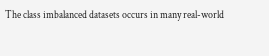The class imbalanced datasets occurs in many real-world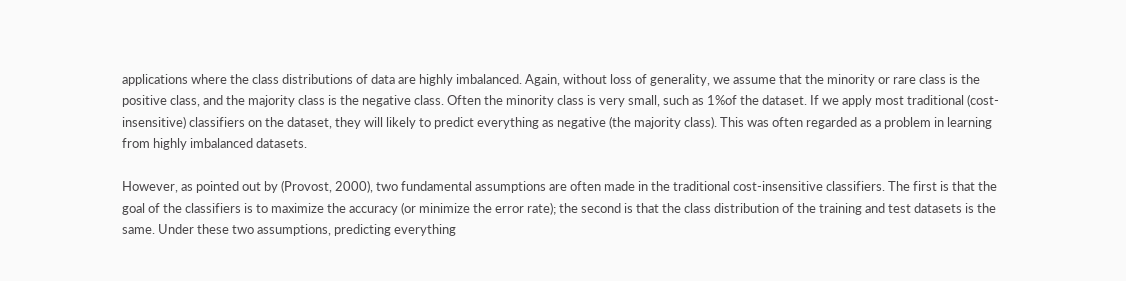applications where the class distributions of data are highly imbalanced. Again, without loss of generality, we assume that the minority or rare class is the positive class, and the majority class is the negative class. Often the minority class is very small, such as 1%of the dataset. If we apply most traditional (cost-insensitive) classifiers on the dataset, they will likely to predict everything as negative (the majority class). This was often regarded as a problem in learning from highly imbalanced datasets.

However, as pointed out by (Provost, 2000), two fundamental assumptions are often made in the traditional cost-insensitive classifiers. The first is that the goal of the classifiers is to maximize the accuracy (or minimize the error rate); the second is that the class distribution of the training and test datasets is the same. Under these two assumptions, predicting everything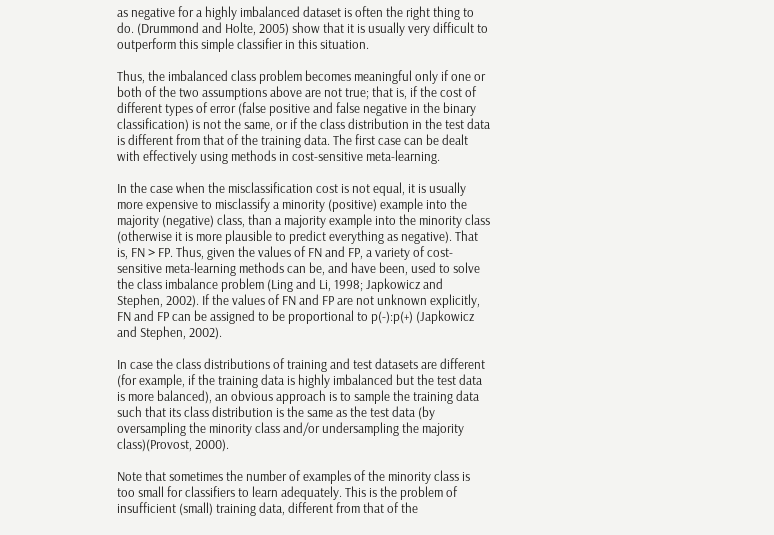as negative for a highly imbalanced dataset is often the right thing to do. (Drummond and Holte, 2005) show that it is usually very difficult to outperform this simple classifier in this situation.

Thus, the imbalanced class problem becomes meaningful only if one or both of the two assumptions above are not true; that is, if the cost of different types of error (false positive and false negative in the binary classification) is not the same, or if the class distribution in the test data is different from that of the training data. The first case can be dealt with effectively using methods in cost-sensitive meta-learning.

In the case when the misclassification cost is not equal, it is usually more expensive to misclassify a minority (positive) example into the majority (negative) class, than a majority example into the minority class (otherwise it is more plausible to predict everything as negative). That is, FN > FP. Thus, given the values of FN and FP, a variety of cost-sensitive meta-learning methods can be, and have been, used to solve the class imbalance problem (Ling and Li, 1998; Japkowicz and Stephen, 2002). If the values of FN and FP are not unknown explicitly, FN and FP can be assigned to be proportional to p(-):p(+) (Japkowicz and Stephen, 2002).

In case the class distributions of training and test datasets are different (for example, if the training data is highly imbalanced but the test data is more balanced), an obvious approach is to sample the training data such that its class distribution is the same as the test data (by oversampling the minority class and/or undersampling the majority class)(Provost, 2000).

Note that sometimes the number of examples of the minority class is too small for classifiers to learn adequately. This is the problem of insufficient (small) training data, different from that of the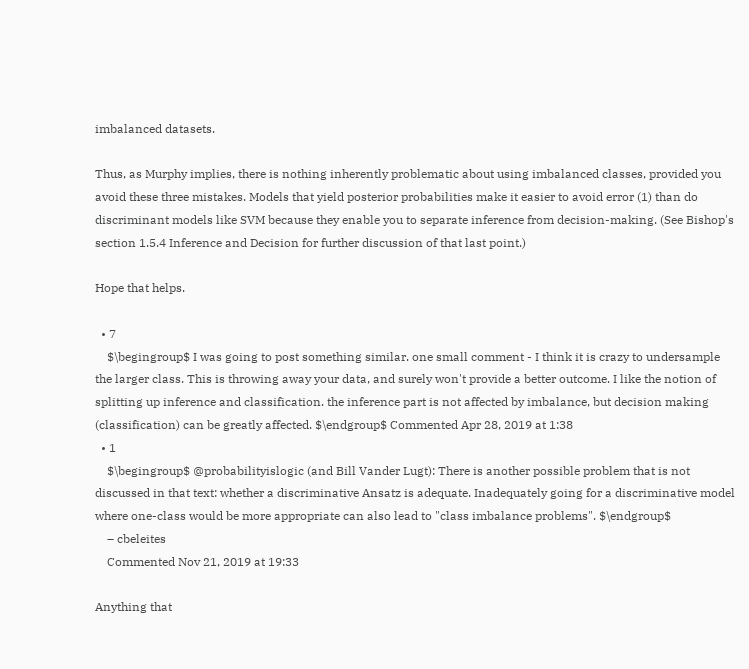imbalanced datasets.

Thus, as Murphy implies, there is nothing inherently problematic about using imbalanced classes, provided you avoid these three mistakes. Models that yield posterior probabilities make it easier to avoid error (1) than do discriminant models like SVM because they enable you to separate inference from decision-making. (See Bishop's section 1.5.4 Inference and Decision for further discussion of that last point.)

Hope that helps.

  • 7
    $\begingroup$ I was going to post something similar. one small comment - I think it is crazy to undersample the larger class. This is throwing away your data, and surely won't provide a better outcome. I like the notion of splitting up inference and classification. the inference part is not affected by imbalance, but decision making (classification) can be greatly affected. $\endgroup$ Commented Apr 28, 2019 at 1:38
  • 1
    $\begingroup$ @probabilityislogic (and Bill Vander Lugt): There is another possible problem that is not discussed in that text: whether a discriminative Ansatz is adequate. Inadequately going for a discriminative model where one-class would be more appropriate can also lead to "class imbalance problems". $\endgroup$
    – cbeleites
    Commented Nov 21, 2019 at 19:33

Anything that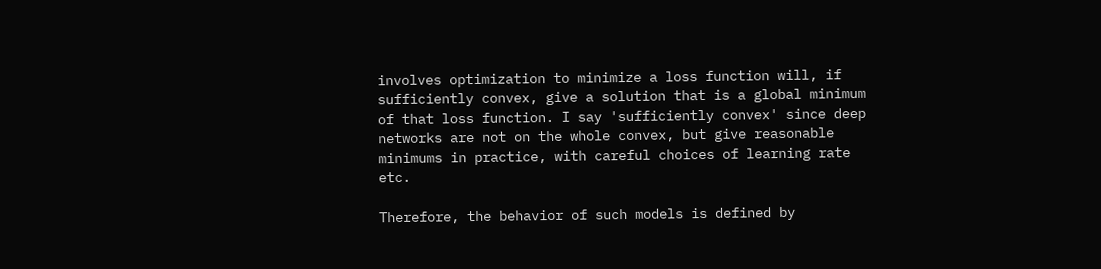involves optimization to minimize a loss function will, if sufficiently convex, give a solution that is a global minimum of that loss function. I say 'sufficiently convex' since deep networks are not on the whole convex, but give reasonable minimums in practice, with careful choices of learning rate etc.

Therefore, the behavior of such models is defined by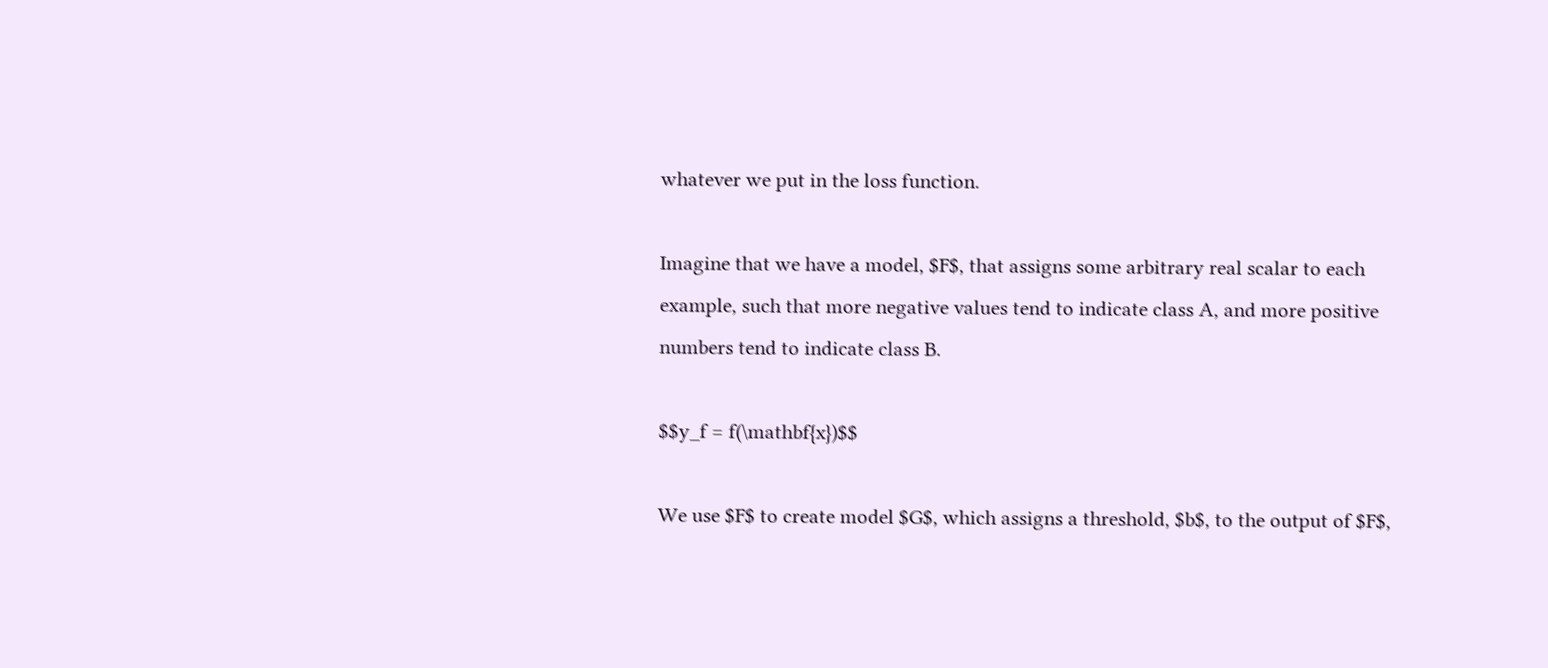whatever we put in the loss function.

Imagine that we have a model, $F$, that assigns some arbitrary real scalar to each example, such that more negative values tend to indicate class A, and more positive numbers tend to indicate class B.

$$y_f = f(\mathbf{x})$$

We use $F$ to create model $G$, which assigns a threshold, $b$, to the output of $F$,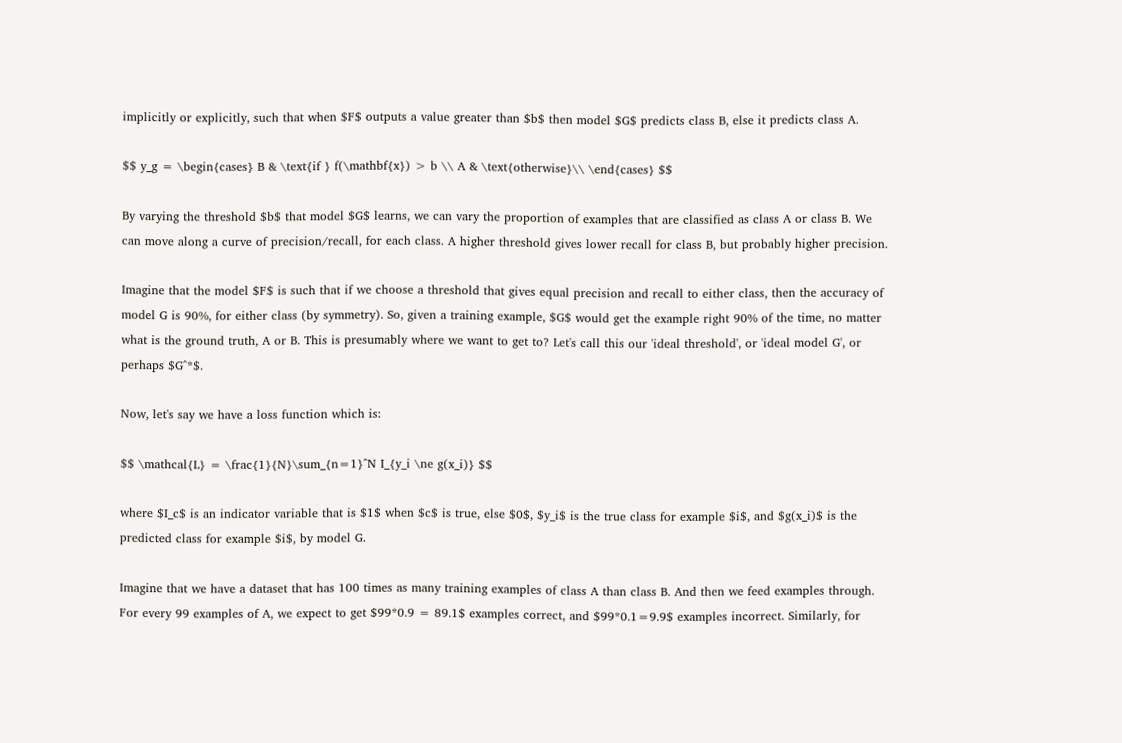implicitly or explicitly, such that when $F$ outputs a value greater than $b$ then model $G$ predicts class B, else it predicts class A.

$$ y_g = \begin{cases} B & \text{if } f(\mathbf{x}) > b \\ A & \text{otherwise}\\ \end{cases} $$

By varying the threshold $b$ that model $G$ learns, we can vary the proportion of examples that are classified as class A or class B. We can move along a curve of precision/recall, for each class. A higher threshold gives lower recall for class B, but probably higher precision.

Imagine that the model $F$ is such that if we choose a threshold that gives equal precision and recall to either class, then the accuracy of model G is 90%, for either class (by symmetry). So, given a training example, $G$ would get the example right 90% of the time, no matter what is the ground truth, A or B. This is presumably where we want to get to? Let's call this our 'ideal threshold', or 'ideal model G', or perhaps $G^*$.

Now, let's say we have a loss function which is:

$$ \mathcal{L} = \frac{1}{N}\sum_{n=1}^N I_{y_i \ne g(x_i)} $$

where $I_c$ is an indicator variable that is $1$ when $c$ is true, else $0$, $y_i$ is the true class for example $i$, and $g(x_i)$ is the predicted class for example $i$, by model G.

Imagine that we have a dataset that has 100 times as many training examples of class A than class B. And then we feed examples through. For every 99 examples of A, we expect to get $99*0.9 = 89.1$ examples correct, and $99*0.1=9.9$ examples incorrect. Similarly, for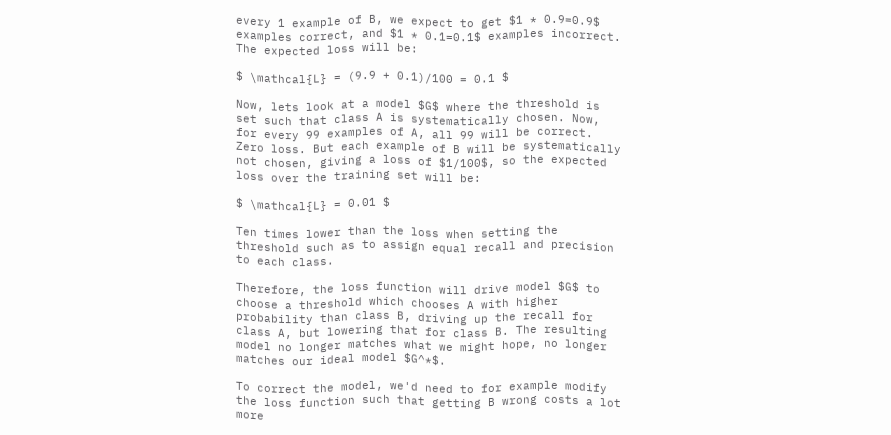every 1 example of B, we expect to get $1 * 0.9=0.9$ examples correct, and $1 * 0.1=0.1$ examples incorrect. The expected loss will be:

$ \mathcal{L} = (9.9 + 0.1)/100 = 0.1 $

Now, lets look at a model $G$ where the threshold is set such that class A is systematically chosen. Now, for every 99 examples of A, all 99 will be correct. Zero loss. But each example of B will be systematically not chosen, giving a loss of $1/100$, so the expected loss over the training set will be:

$ \mathcal{L} = 0.01 $

Ten times lower than the loss when setting the threshold such as to assign equal recall and precision to each class.

Therefore, the loss function will drive model $G$ to choose a threshold which chooses A with higher probability than class B, driving up the recall for class A, but lowering that for class B. The resulting model no longer matches what we might hope, no longer matches our ideal model $G^*$.

To correct the model, we'd need to for example modify the loss function such that getting B wrong costs a lot more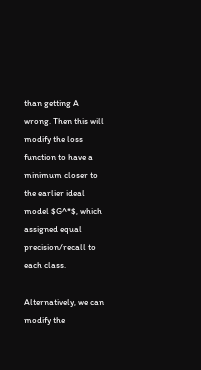than getting A wrong. Then this will modify the loss function to have a minimum closer to the earlier ideal model $G^*$, which assigned equal precision/recall to each class.

Alternatively, we can modify the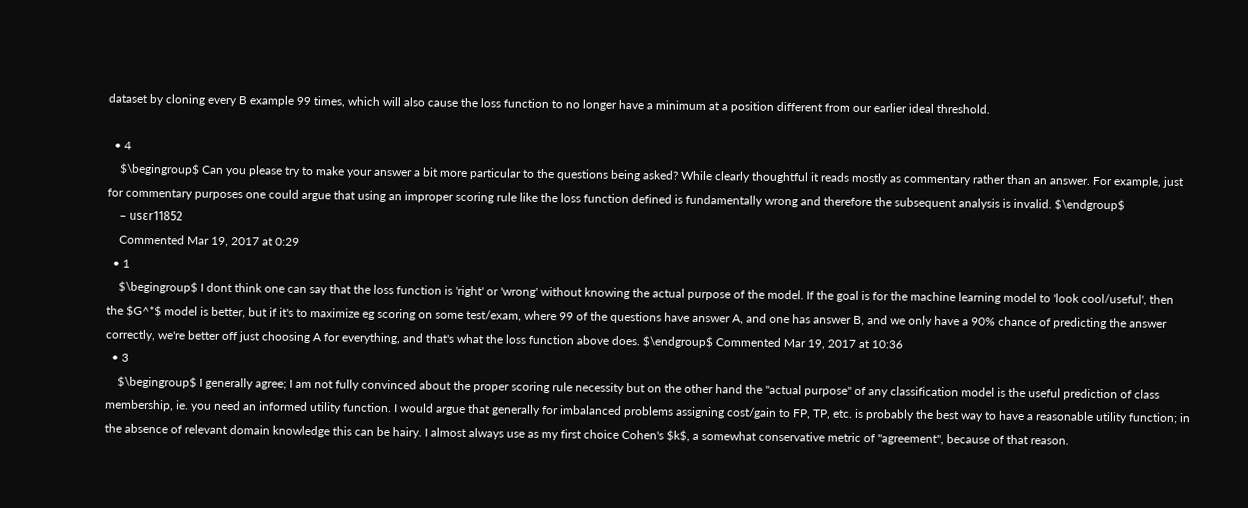dataset by cloning every B example 99 times, which will also cause the loss function to no longer have a minimum at a position different from our earlier ideal threshold.

  • 4
    $\begingroup$ Can you please try to make your answer a bit more particular to the questions being asked? While clearly thoughtful it reads mostly as commentary rather than an answer. For example, just for commentary purposes one could argue that using an improper scoring rule like the loss function defined is fundamentally wrong and therefore the subsequent analysis is invalid. $\endgroup$
    – usεr11852
    Commented Mar 19, 2017 at 0:29
  • 1
    $\begingroup$ I dont think one can say that the loss function is 'right' or 'wrong' without knowing the actual purpose of the model. If the goal is for the machine learning model to 'look cool/useful', then the $G^*$ model is better, but if it's to maximize eg scoring on some test/exam, where 99 of the questions have answer A, and one has answer B, and we only have a 90% chance of predicting the answer correctly, we're better off just choosing A for everything, and that's what the loss function above does. $\endgroup$ Commented Mar 19, 2017 at 10:36
  • 3
    $\begingroup$ I generally agree; I am not fully convinced about the proper scoring rule necessity but on the other hand the "actual purpose" of any classification model is the useful prediction of class membership, ie. you need an informed utility function. I would argue that generally for imbalanced problems assigning cost/gain to FP, TP, etc. is probably the best way to have a reasonable utility function; in the absence of relevant domain knowledge this can be hairy. I almost always use as my first choice Cohen's $k$, a somewhat conservative metric of "agreement", because of that reason.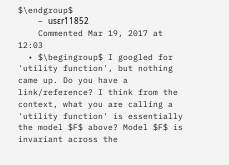$\endgroup$
    – usεr11852
    Commented Mar 19, 2017 at 12:03
  • $\begingroup$ I googled for 'utility function', but nothing came up. Do you have a link/reference? I think from the context, what you are calling a 'utility function' is essentially the model $F$ above? Model $F$ is invariant across the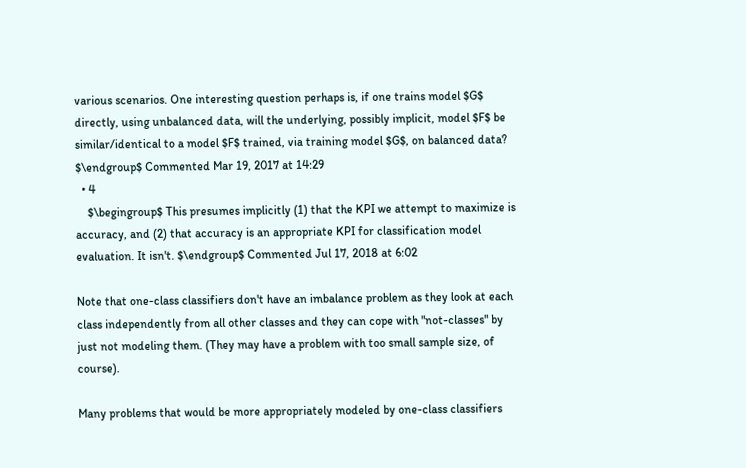various scenarios. One interesting question perhaps is, if one trains model $G$ directly, using unbalanced data, will the underlying, possibly implicit, model $F$ be similar/identical to a model $F$ trained, via training model $G$, on balanced data? $\endgroup$ Commented Mar 19, 2017 at 14:29
  • 4
    $\begingroup$ This presumes implicitly (1) that the KPI we attempt to maximize is accuracy, and (2) that accuracy is an appropriate KPI for classification model evaluation. It isn't. $\endgroup$ Commented Jul 17, 2018 at 6:02

Note that one-class classifiers don't have an imbalance problem as they look at each class independently from all other classes and they can cope with "not-classes" by just not modeling them. (They may have a problem with too small sample size, of course).

Many problems that would be more appropriately modeled by one-class classifiers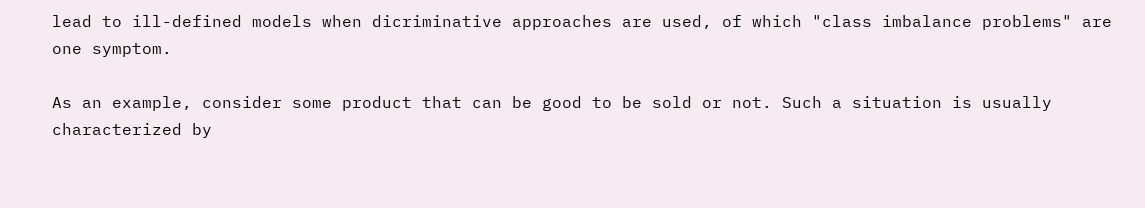lead to ill-defined models when dicriminative approaches are used, of which "class imbalance problems" are one symptom.

As an example, consider some product that can be good to be sold or not. Such a situation is usually characterized by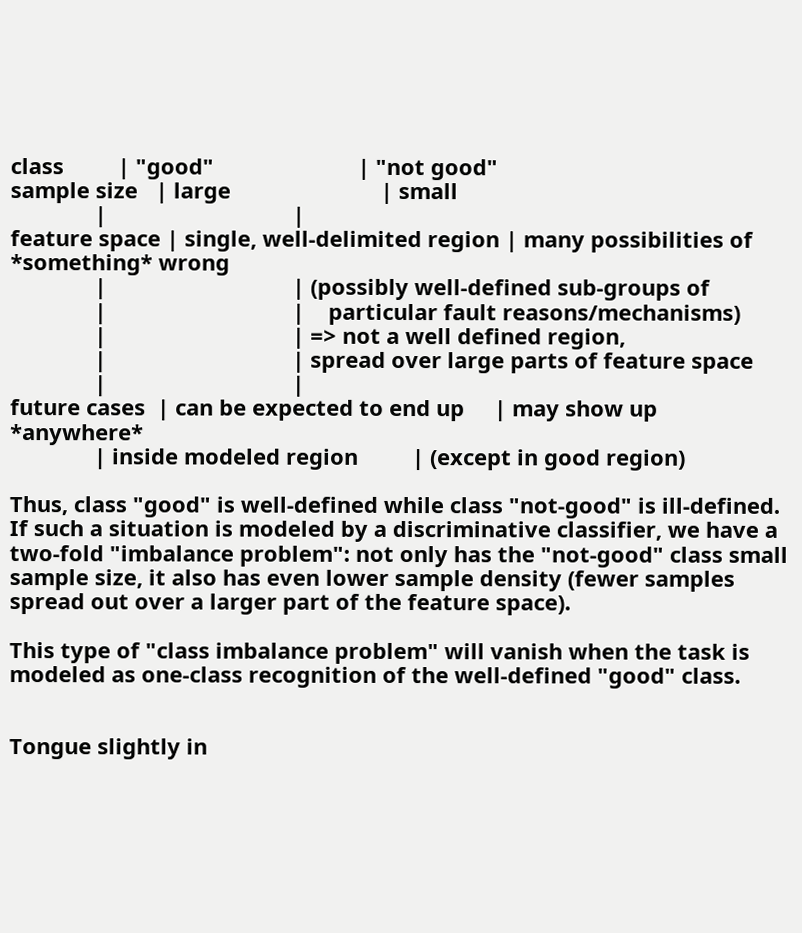class         | "good"                        | "not good"
sample size   | large                         | small
              |                               |
feature space | single, well-delimited region | many possibilities of *something* wrong
              |                               | (possibly well-defined sub-groups of
              |                               |    particular fault reasons/mechanisms)
              |                               | => not a well defined region,
              |                               | spread over large parts of feature space
              |                               |
future cases  | can be expected to end up     | may show up *anywhere*
              | inside modeled region         | (except in good region)

Thus, class "good" is well-defined while class "not-good" is ill-defined. If such a situation is modeled by a discriminative classifier, we have a two-fold "imbalance problem": not only has the "not-good" class small sample size, it also has even lower sample density (fewer samples spread out over a larger part of the feature space).

This type of "class imbalance problem" will vanish when the task is modeled as one-class recognition of the well-defined "good" class.


Tongue slightly in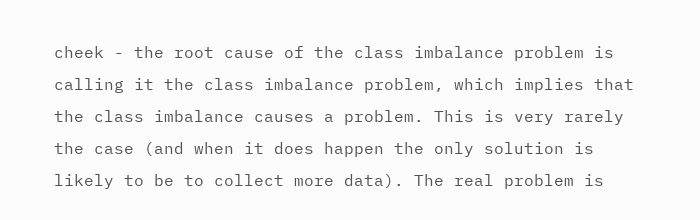cheek - the root cause of the class imbalance problem is calling it the class imbalance problem, which implies that the class imbalance causes a problem. This is very rarely the case (and when it does happen the only solution is likely to be to collect more data). The real problem is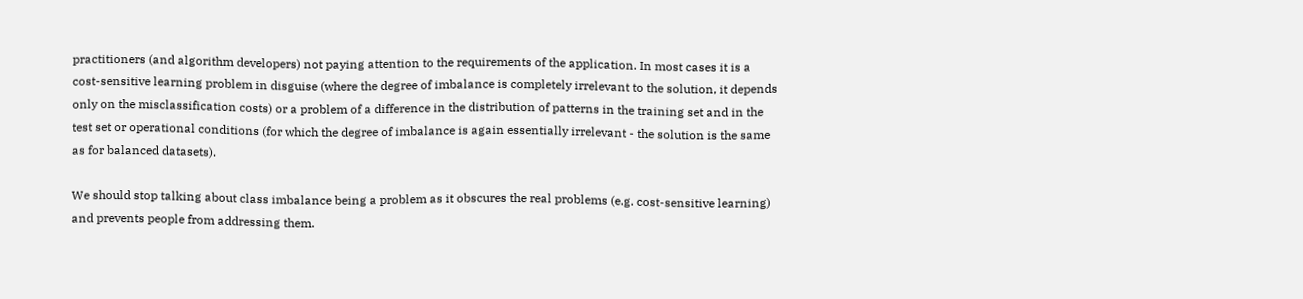practitioners (and algorithm developers) not paying attention to the requirements of the application. In most cases it is a cost-sensitive learning problem in disguise (where the degree of imbalance is completely irrelevant to the solution, it depends only on the misclassification costs) or a problem of a difference in the distribution of patterns in the training set and in the test set or operational conditions (for which the degree of imbalance is again essentially irrelevant - the solution is the same as for balanced datasets).

We should stop talking about class imbalance being a problem as it obscures the real problems (e.g. cost-sensitive learning) and prevents people from addressing them.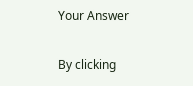Your Answer

By clicking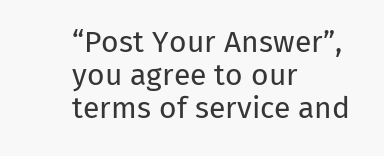“Post Your Answer”, you agree to our terms of service and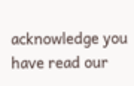acknowledge you have read our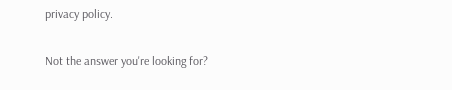privacy policy.

Not the answer you're looking for?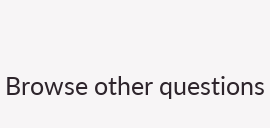Browse other questions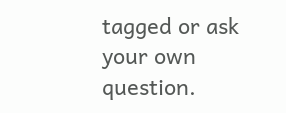tagged or ask your own question.